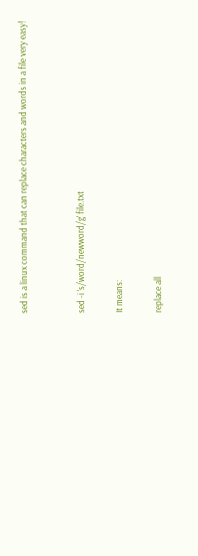sed is a linux command that can replace characters and words in a file very easy!


sed -i 's/word/newword/g' file.txt

It means:

replace all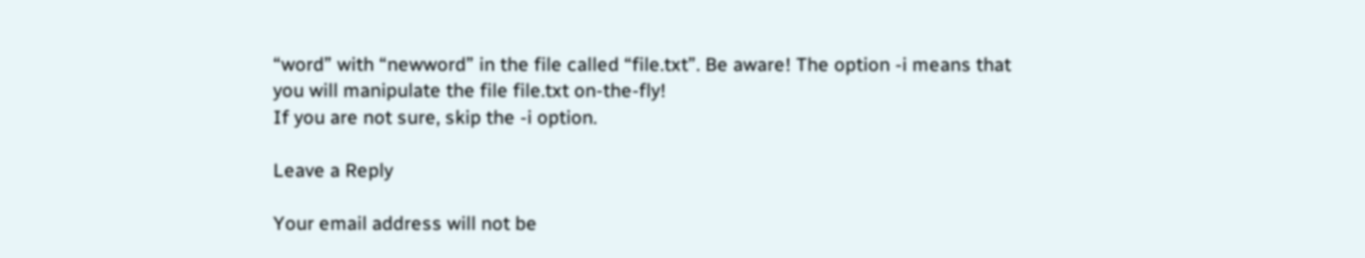“word” with “newword” in the file called “file.txt”. Be aware! The option -i means that you will manipulate the file file.txt on-the-fly!
If you are not sure, skip the -i option.

Leave a Reply

Your email address will not be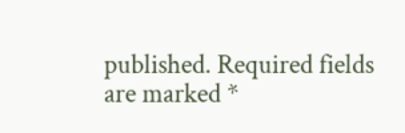published. Required fields are marked *